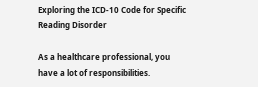Exploring the ICD-10 Code for Specific Reading Disorder

As a healthcare professional, you have a lot of responsibilities.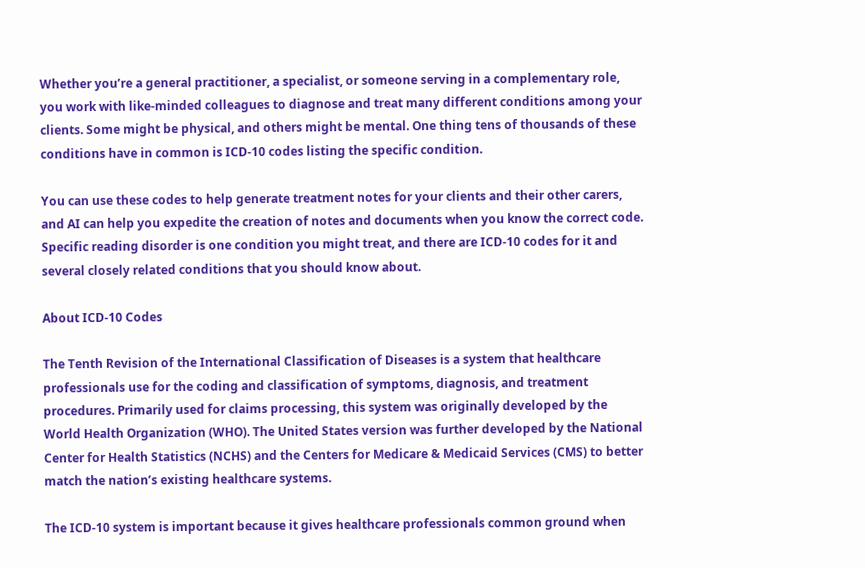Whether you’re a general practitioner, a specialist, or someone serving in a complementary role, you work with like-minded colleagues to diagnose and treat many different conditions among your clients. Some might be physical, and others might be mental. One thing tens of thousands of these conditions have in common is ICD-10 codes listing the specific condition.

You can use these codes to help generate treatment notes for your clients and their other carers, and AI can help you expedite the creation of notes and documents when you know the correct code. Specific reading disorder is one condition you might treat, and there are ICD-10 codes for it and several closely related conditions that you should know about.

About ICD-10 Codes

The Tenth Revision of the International Classification of Diseases is a system that healthcare professionals use for the coding and classification of symptoms, diagnosis, and treatment procedures. Primarily used for claims processing, this system was originally developed by the World Health Organization (WHO). The United States version was further developed by the National Center for Health Statistics (NCHS) and the Centers for Medicare & Medicaid Services (CMS) to better match the nation’s existing healthcare systems.

The ICD-10 system is important because it gives healthcare professionals common ground when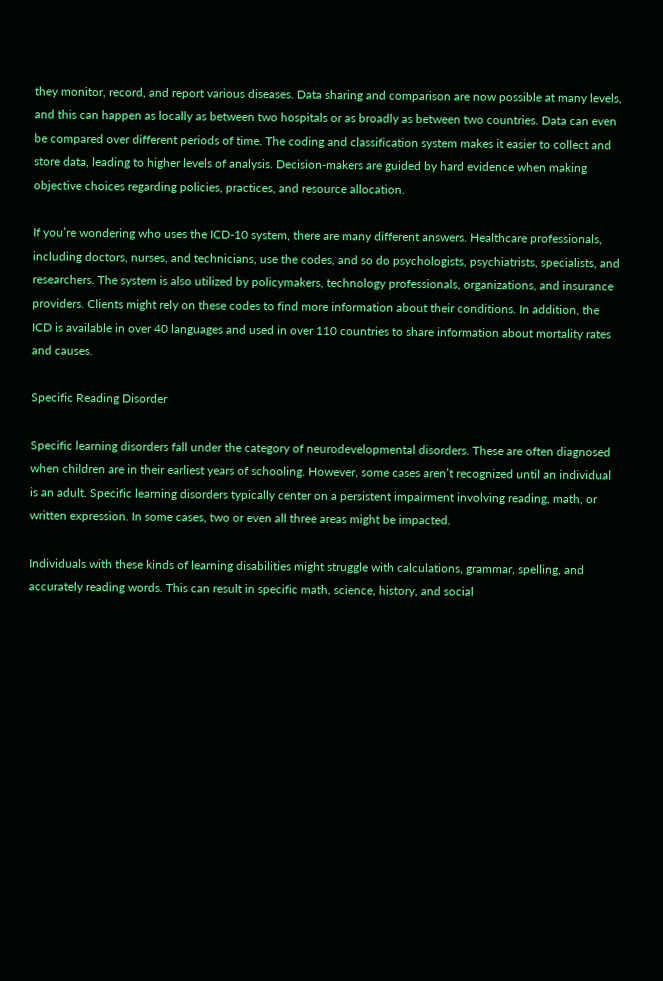they monitor, record, and report various diseases. Data sharing and comparison are now possible at many levels, and this can happen as locally as between two hospitals or as broadly as between two countries. Data can even be compared over different periods of time. The coding and classification system makes it easier to collect and store data, leading to higher levels of analysis. Decision-makers are guided by hard evidence when making objective choices regarding policies, practices, and resource allocation.

If you’re wondering who uses the ICD-10 system, there are many different answers. Healthcare professionals, including doctors, nurses, and technicians, use the codes, and so do psychologists, psychiatrists, specialists, and researchers. The system is also utilized by policymakers, technology professionals, organizations, and insurance providers. Clients might rely on these codes to find more information about their conditions. In addition, the ICD is available in over 40 languages and used in over 110 countries to share information about mortality rates and causes.

Specific Reading Disorder

Specific learning disorders fall under the category of neurodevelopmental disorders. These are often diagnosed when children are in their earliest years of schooling. However, some cases aren’t recognized until an individual is an adult. Specific learning disorders typically center on a persistent impairment involving reading, math, or written expression. In some cases, two or even all three areas might be impacted.

Individuals with these kinds of learning disabilities might struggle with calculations, grammar, spelling, and accurately reading words. This can result in specific math, science, history, and social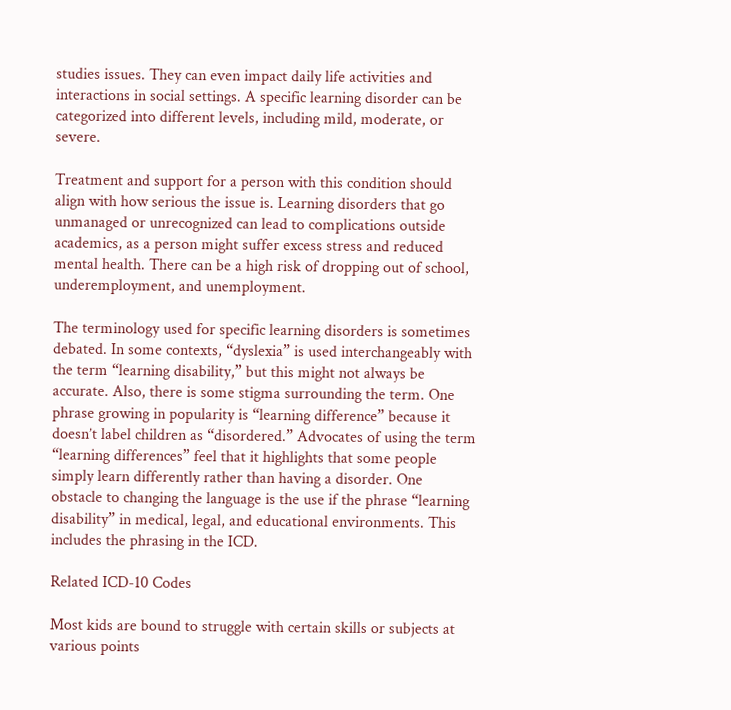studies issues. They can even impact daily life activities and interactions in social settings. A specific learning disorder can be categorized into different levels, including mild, moderate, or severe.

Treatment and support for a person with this condition should align with how serious the issue is. Learning disorders that go unmanaged or unrecognized can lead to complications outside academics, as a person might suffer excess stress and reduced mental health. There can be a high risk of dropping out of school, underemployment, and unemployment.

The terminology used for specific learning disorders is sometimes debated. In some contexts, “dyslexia” is used interchangeably with the term “learning disability,” but this might not always be accurate. Also, there is some stigma surrounding the term. One phrase growing in popularity is “learning difference” because it doesn’t label children as “disordered.” Advocates of using the term “learning differences” feel that it highlights that some people simply learn differently rather than having a disorder. One obstacle to changing the language is the use if the phrase “learning disability” in medical, legal, and educational environments. This includes the phrasing in the ICD.

Related ICD-10 Codes

Most kids are bound to struggle with certain skills or subjects at various points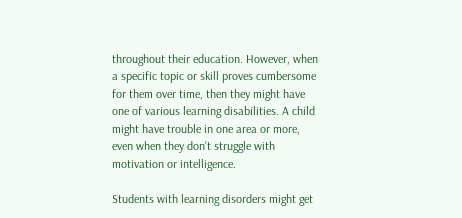throughout their education. However, when a specific topic or skill proves cumbersome for them over time, then they might have one of various learning disabilities. A child might have trouble in one area or more, even when they don’t struggle with motivation or intelligence.

Students with learning disorders might get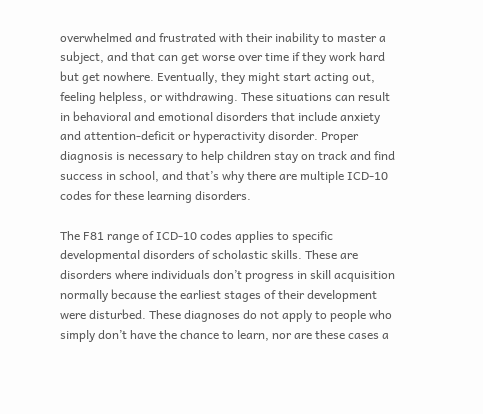overwhelmed and frustrated with their inability to master a subject, and that can get worse over time if they work hard but get nowhere. Eventually, they might start acting out, feeling helpless, or withdrawing. These situations can result in behavioral and emotional disorders that include anxiety and attention-deficit or hyperactivity disorder. Proper diagnosis is necessary to help children stay on track and find success in school, and that’s why there are multiple ICD-10 codes for these learning disorders.

The F81 range of ICD-10 codes applies to specific developmental disorders of scholastic skills. These are disorders where individuals don’t progress in skill acquisition normally because the earliest stages of their development were disturbed. These diagnoses do not apply to people who simply don’t have the chance to learn, nor are these cases a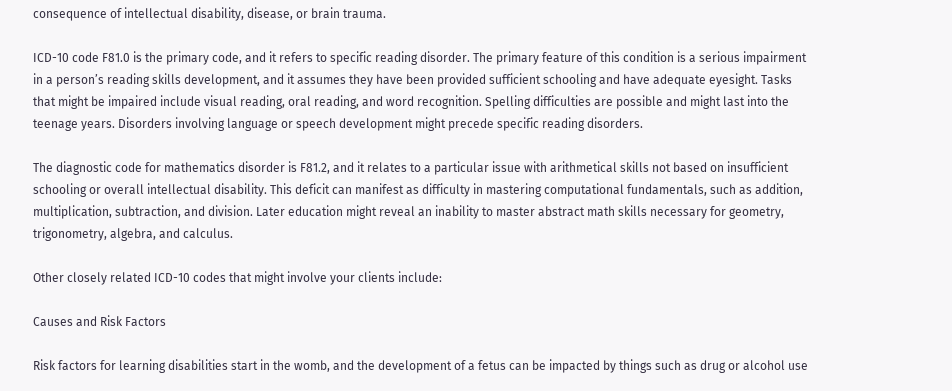consequence of intellectual disability, disease, or brain trauma.

ICD-10 code F81.0 is the primary code, and it refers to specific reading disorder. The primary feature of this condition is a serious impairment in a person’s reading skills development, and it assumes they have been provided sufficient schooling and have adequate eyesight. Tasks that might be impaired include visual reading, oral reading, and word recognition. Spelling difficulties are possible and might last into the teenage years. Disorders involving language or speech development might precede specific reading disorders.

The diagnostic code for mathematics disorder is F81.2, and it relates to a particular issue with arithmetical skills not based on insufficient schooling or overall intellectual disability. This deficit can manifest as difficulty in mastering computational fundamentals, such as addition, multiplication, subtraction, and division. Later education might reveal an inability to master abstract math skills necessary for geometry, trigonometry, algebra, and calculus.

Other closely related ICD-10 codes that might involve your clients include:

Causes and Risk Factors

Risk factors for learning disabilities start in the womb, and the development of a fetus can be impacted by things such as drug or alcohol use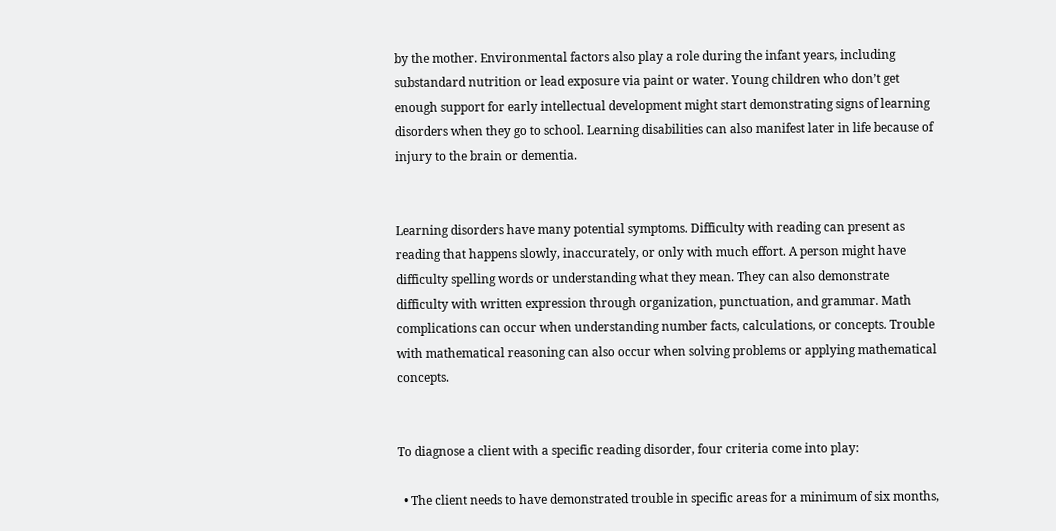by the mother. Environmental factors also play a role during the infant years, including substandard nutrition or lead exposure via paint or water. Young children who don’t get enough support for early intellectual development might start demonstrating signs of learning disorders when they go to school. Learning disabilities can also manifest later in life because of injury to the brain or dementia.


Learning disorders have many potential symptoms. Difficulty with reading can present as reading that happens slowly, inaccurately, or only with much effort. A person might have difficulty spelling words or understanding what they mean. They can also demonstrate difficulty with written expression through organization, punctuation, and grammar. Math complications can occur when understanding number facts, calculations, or concepts. Trouble with mathematical reasoning can also occur when solving problems or applying mathematical concepts.


To diagnose a client with a specific reading disorder, four criteria come into play:

  • The client needs to have demonstrated trouble in specific areas for a minimum of six months,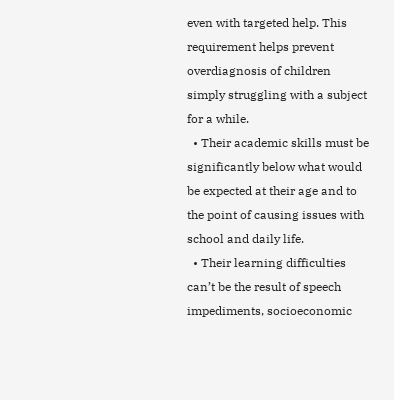even with targeted help. This requirement helps prevent overdiagnosis of children simply struggling with a subject for a while.
  • Their academic skills must be significantly below what would be expected at their age and to the point of causing issues with school and daily life.
  • Their learning difficulties can’t be the result of speech impediments, socioeconomic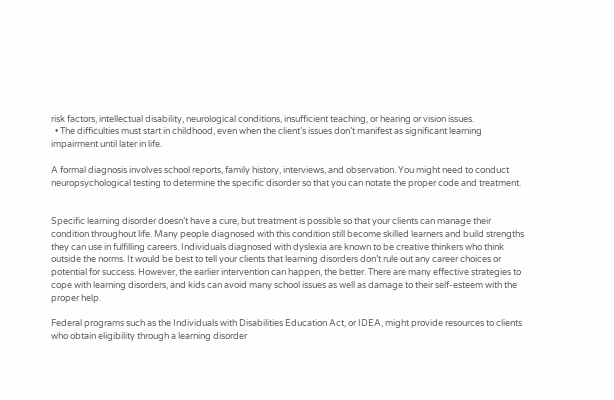risk factors, intellectual disability, neurological conditions, insufficient teaching, or hearing or vision issues.
  • The difficulties must start in childhood, even when the client’s issues don’t manifest as significant learning impairment until later in life.

A formal diagnosis involves school reports, family history, interviews, and observation. You might need to conduct neuropsychological testing to determine the specific disorder so that you can notate the proper code and treatment.


Specific learning disorder doesn’t have a cure, but treatment is possible so that your clients can manage their condition throughout life. Many people diagnosed with this condition still become skilled learners and build strengths they can use in fulfilling careers. Individuals diagnosed with dyslexia are known to be creative thinkers who think outside the norms. It would be best to tell your clients that learning disorders don’t rule out any career choices or potential for success. However, the earlier intervention can happen, the better. There are many effective strategies to cope with learning disorders, and kids can avoid many school issues as well as damage to their self-esteem with the proper help.

Federal programs such as the Individuals with Disabilities Education Act, or IDEA, might provide resources to clients who obtain eligibility through a learning disorder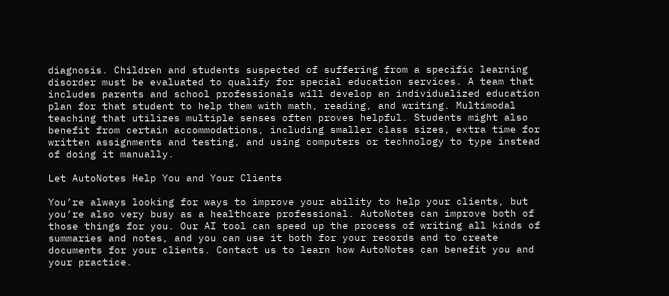diagnosis. Children and students suspected of suffering from a specific learning disorder must be evaluated to qualify for special education services. A team that includes parents and school professionals will develop an individualized education plan for that student to help them with math, reading, and writing. Multimodal teaching that utilizes multiple senses often proves helpful. Students might also benefit from certain accommodations, including smaller class sizes, extra time for written assignments and testing, and using computers or technology to type instead of doing it manually.

Let AutoNotes Help You and Your Clients

You’re always looking for ways to improve your ability to help your clients, but you’re also very busy as a healthcare professional. AutoNotes can improve both of those things for you. Our AI tool can speed up the process of writing all kinds of summaries and notes, and you can use it both for your records and to create documents for your clients. Contact us to learn how AutoNotes can benefit you and your practice.